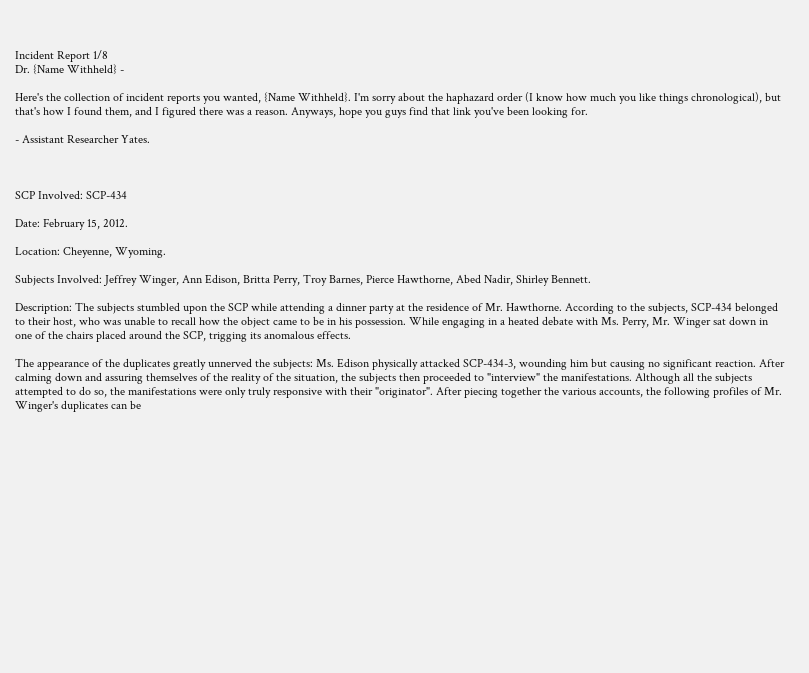Incident Report 1/8
Dr. {Name Withheld} -

Here's the collection of incident reports you wanted, {Name Withheld}. I'm sorry about the haphazard order (I know how much you like things chronological), but that's how I found them, and I figured there was a reason. Anyways, hope you guys find that link you've been looking for.

- Assistant Researcher Yates.



SCP Involved: SCP-434

Date: February 15, 2012.

Location: Cheyenne, Wyoming.

Subjects Involved: Jeffrey Winger, Ann Edison, Britta Perry, Troy Barnes, Pierce Hawthorne, Abed Nadir, Shirley Bennett.

Description: The subjects stumbled upon the SCP while attending a dinner party at the residence of Mr. Hawthorne. According to the subjects, SCP-434 belonged to their host, who was unable to recall how the object came to be in his possession. While engaging in a heated debate with Ms. Perry, Mr. Winger sat down in one of the chairs placed around the SCP, trigging its anomalous effects.

The appearance of the duplicates greatly unnerved the subjects: Ms. Edison physically attacked SCP-434-3, wounding him but causing no significant reaction. After calming down and assuring themselves of the reality of the situation, the subjects then proceeded to "interview" the manifestations. Although all the subjects attempted to do so, the manifestations were only truly responsive with their "originator". After piecing together the various accounts, the following profiles of Mr. Winger's duplicates can be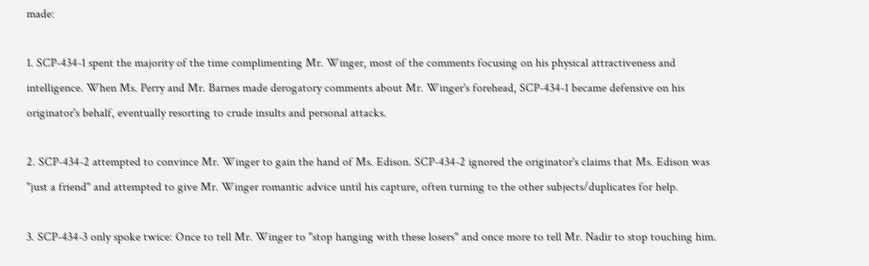made:

1. SCP-434-1 spent the majority of the time complimenting Mr. Winger, most of the comments focusing on his physical attractiveness and intelligence. When Ms. Perry and Mr. Barnes made derogatory comments about Mr. Winger's forehead, SCP-434-1 became defensive on his originator's behalf, eventually resorting to crude insults and personal attacks.

2. SCP-434-2 attempted to convince Mr. Winger to gain the hand of Ms. Edison. SCP-434-2 ignored the originator's claims that Ms. Edison was "just a friend" and attempted to give Mr. Winger romantic advice until his capture, often turning to the other subjects/duplicates for help.

3. SCP-434-3 only spoke twice: Once to tell Mr. Winger to "stop hanging with these losers" and once more to tell Mr. Nadir to stop touching him.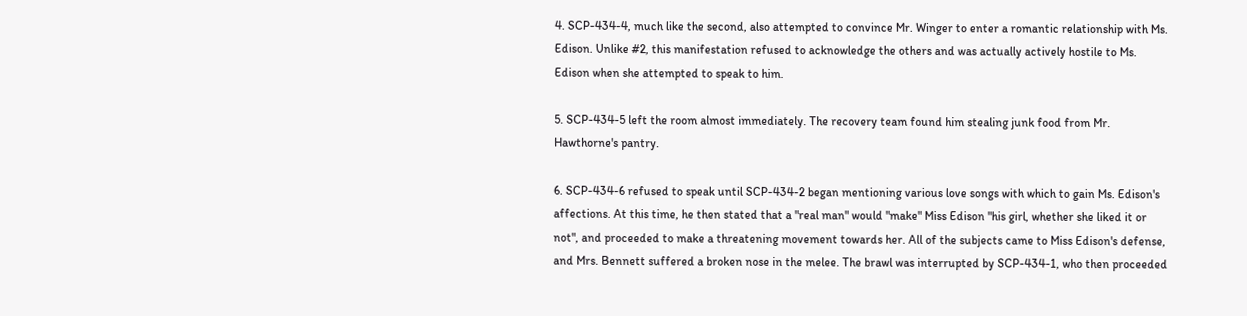4. SCP-434-4, much like the second, also attempted to convince Mr. Winger to enter a romantic relationship with Ms. Edison. Unlike #2, this manifestation refused to acknowledge the others and was actually actively hostile to Ms. Edison when she attempted to speak to him.

5. SCP-434-5 left the room almost immediately. The recovery team found him stealing junk food from Mr. Hawthorne's pantry.

6. SCP-434-6 refused to speak until SCP-434-2 began mentioning various love songs with which to gain Ms. Edison's affections. At this time, he then stated that a "real man" would "make" Miss Edison "his girl, whether she liked it or not", and proceeded to make a threatening movement towards her. All of the subjects came to Miss Edison's defense, and Mrs. Bennett suffered a broken nose in the melee. The brawl was interrupted by SCP-434-1, who then proceeded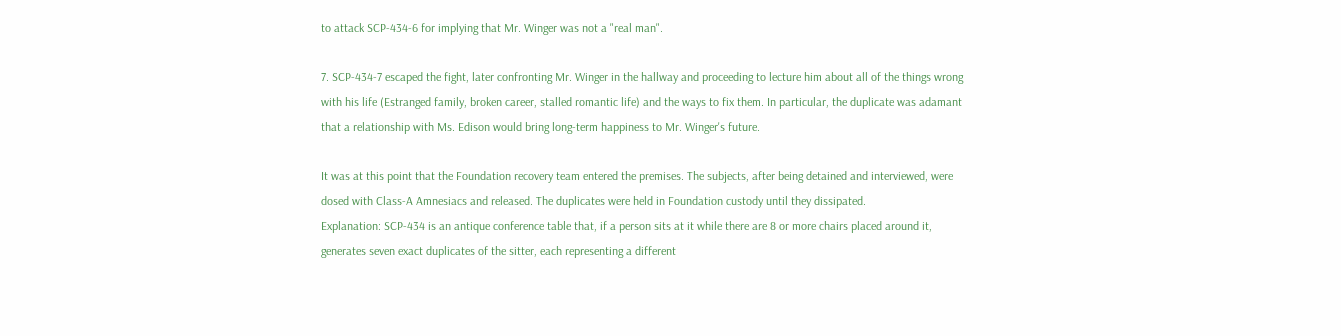to attack SCP-434-6 for implying that Mr. Winger was not a "real man".

7. SCP-434-7 escaped the fight, later confronting Mr. Winger in the hallway and proceeding to lecture him about all of the things wrong with his life (Estranged family, broken career, stalled romantic life) and the ways to fix them. In particular, the duplicate was adamant that a relationship with Ms. Edison would bring long-term happiness to Mr. Winger's future.

It was at this point that the Foundation recovery team entered the premises. The subjects, after being detained and interviewed, were dosed with Class-A Amnesiacs and released. The duplicates were held in Foundation custody until they dissipated.
Explanation: SCP-434 is an antique conference table that, if a person sits at it while there are 8 or more chairs placed around it, generates seven exact duplicates of the sitter, each representing a different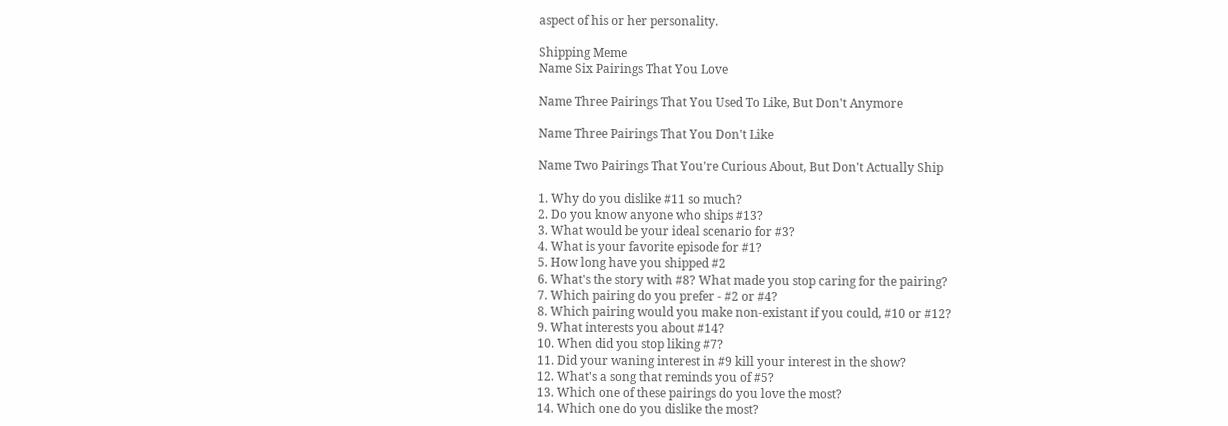aspect of his or her personality.

Shipping Meme
Name Six Pairings That You Love

Name Three Pairings That You Used To Like, But Don't Anymore

Name Three Pairings That You Don't Like

Name Two Pairings That You're Curious About, But Don't Actually Ship

1. Why do you dislike #11 so much?
2. Do you know anyone who ships #13?
3. What would be your ideal scenario for #3?
4. What is your favorite episode for #1?
5. How long have you shipped #2
6. What's the story with #8? What made you stop caring for the pairing?
7. Which pairing do you prefer - #2 or #4?
8. Which pairing would you make non-existant if you could, #10 or #12?
9. What interests you about #14?
10. When did you stop liking #7?
11. Did your waning interest in #9 kill your interest in the show?
12. What's a song that reminds you of #5?
13. Which one of these pairings do you love the most?
14. Which one do you dislike the most?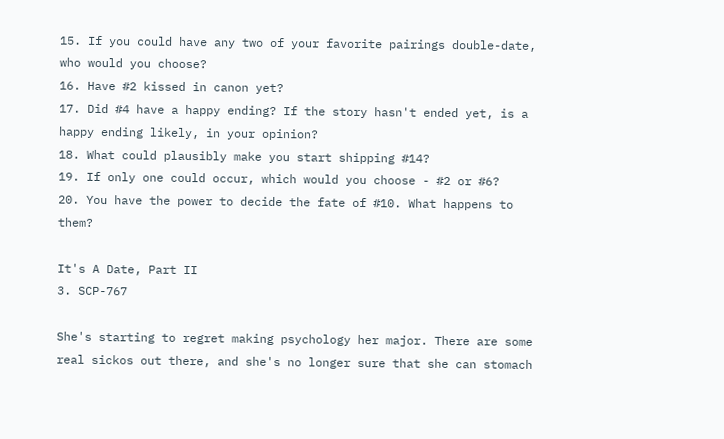15. If you could have any two of your favorite pairings double-date, who would you choose?
16. Have #2 kissed in canon yet?
17. Did #4 have a happy ending? If the story hasn't ended yet, is a happy ending likely, in your opinion?
18. What could plausibly make you start shipping #14?
19. If only one could occur, which would you choose - #2 or #6?
20. You have the power to decide the fate of #10. What happens to them?

It's A Date, Part II
3. SCP-767

She's starting to regret making psychology her major. There are some real sickos out there, and she's no longer sure that she can stomach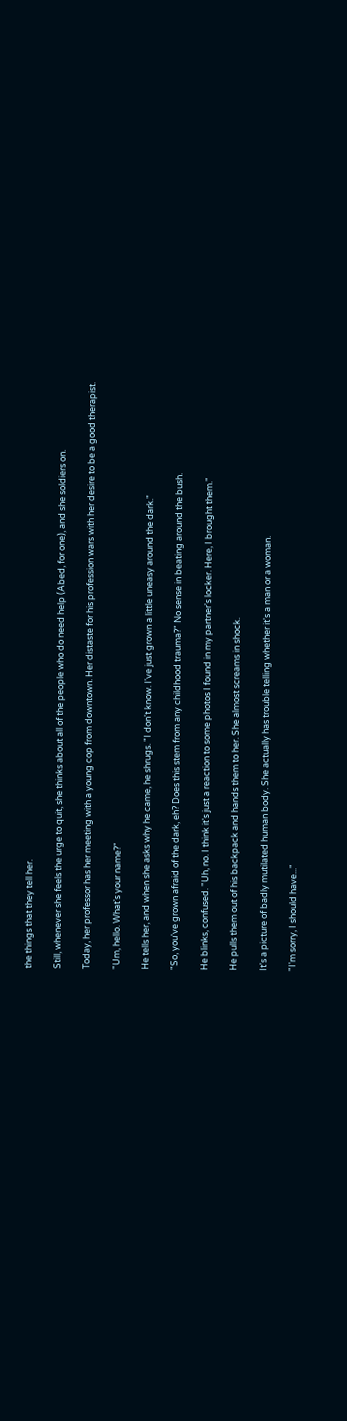the things that they tell her.

Still, whenever she feels the urge to quit, she thinks about all of the people who do need help (Abed, for one), and she soldiers on.

Today, her professor has her meeting with a young cop from downtown. Her distaste for his profession wars with her desire to be a good therapist.

"Um, hello. What's your name?"

He tells her, and when she asks why he came, he shrugs. "I don't know. I've just grown a little uneasy around the dark."

"So, you've grown afraid of the dark, eh? Does this stem from any childhood trauma?" No sense in beating around the bush.

He blinks, confused. "Uh, no. I think it's just a reaction to some photos I found in my partner's locker. Here, I brought them."

He pulls them out of his backpack and hands them to her. She almost screams in shock.

It's a picture of badly mutilated human body. She actually has trouble telling whether it's a man or a woman.

"I'm sorry, I should have..."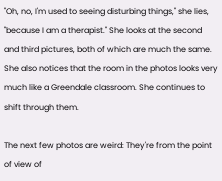"Oh, no, I'm used to seeing disturbing things," she lies, "because I am a therapist." She looks at the second and third pictures, both of which are much the same. She also notices that the room in the photos looks very much like a Greendale classroom. She continues to shift through them.

The next few photos are weird: They're from the point of view of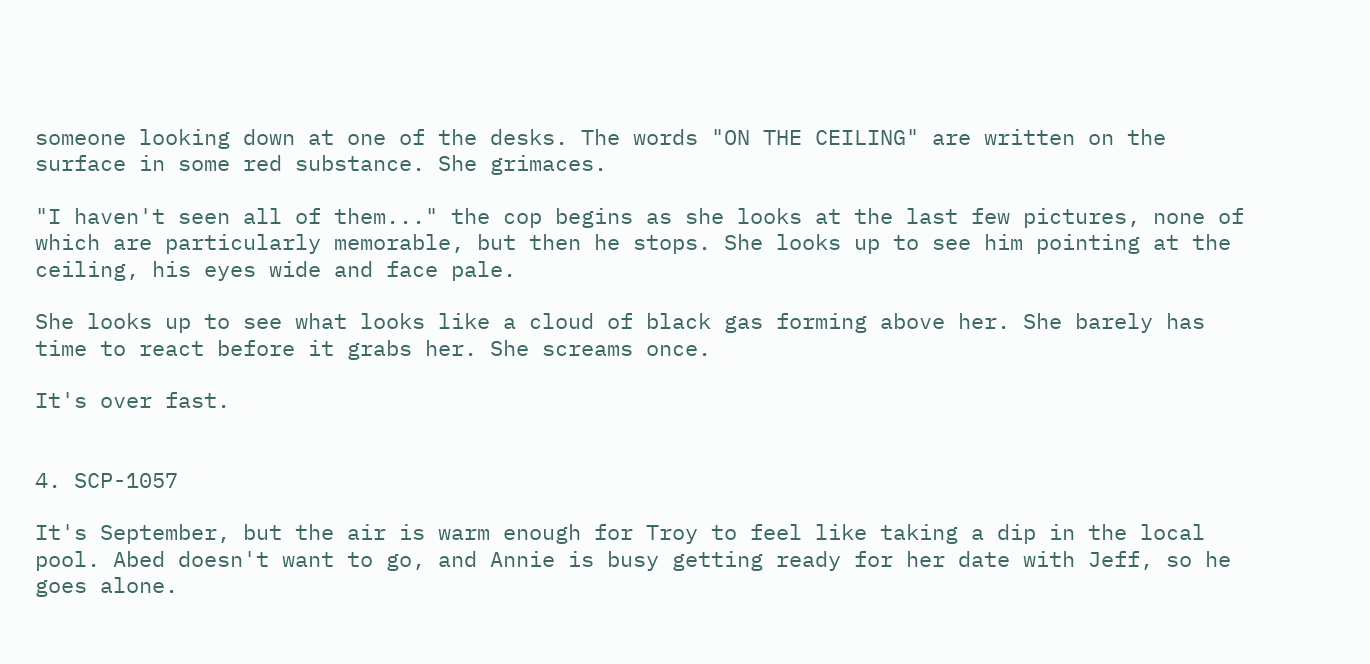someone looking down at one of the desks. The words "ON THE CEILING" are written on the surface in some red substance. She grimaces.

"I haven't seen all of them..." the cop begins as she looks at the last few pictures, none of which are particularly memorable, but then he stops. She looks up to see him pointing at the ceiling, his eyes wide and face pale.

She looks up to see what looks like a cloud of black gas forming above her. She barely has time to react before it grabs her. She screams once.

It's over fast.


4. SCP-1057

It's September, but the air is warm enough for Troy to feel like taking a dip in the local pool. Abed doesn't want to go, and Annie is busy getting ready for her date with Jeff, so he goes alone.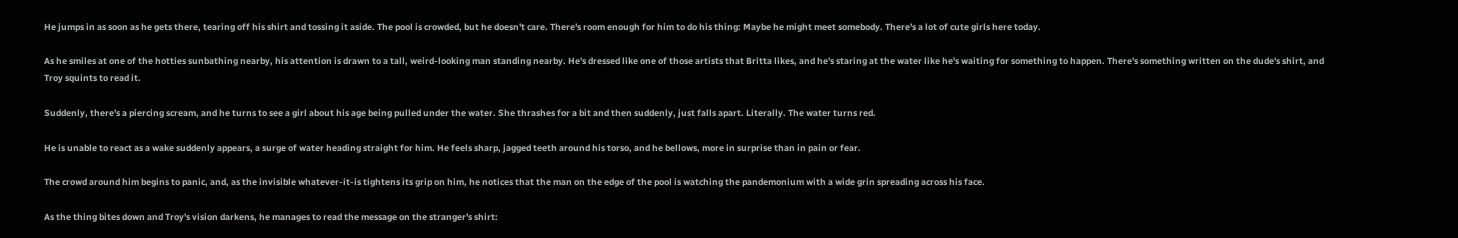He jumps in as soon as he gets there, tearing off his shirt and tossing it aside. The pool is crowded, but he doesn't care. There's room enough for him to do his thing: Maybe he might meet somebody. There's a lot of cute girls here today.

As he smiles at one of the hotties sunbathing nearby, his attention is drawn to a tall, weird-looking man standing nearby. He's dressed like one of those artists that Britta likes, and he's staring at the water like he's waiting for something to happen. There's something written on the dude's shirt, and Troy squints to read it.

Suddenly, there's a piercing scream, and he turns to see a girl about his age being pulled under the water. She thrashes for a bit and then suddenly, just falls apart. Literally. The water turns red.

He is unable to react as a wake suddenly appears, a surge of water heading straight for him. He feels sharp, jagged teeth around his torso, and he bellows, more in surprise than in pain or fear.

The crowd around him begins to panic, and, as the invisible whatever-it-is tightens its grip on him, he notices that the man on the edge of the pool is watching the pandemonium with a wide grin spreading across his face.

As the thing bites down and Troy's vision darkens, he manages to read the message on the stranger's shirt: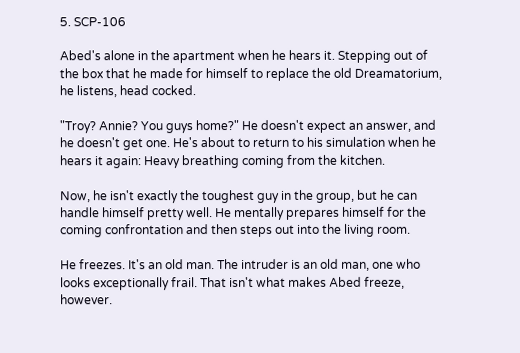5. SCP-106

Abed's alone in the apartment when he hears it. Stepping out of the box that he made for himself to replace the old Dreamatorium, he listens, head cocked.

"Troy? Annie? You guys home?" He doesn't expect an answer, and he doesn't get one. He's about to return to his simulation when he hears it again: Heavy breathing coming from the kitchen.

Now, he isn't exactly the toughest guy in the group, but he can handle himself pretty well. He mentally prepares himself for the coming confrontation and then steps out into the living room.

He freezes. It's an old man. The intruder is an old man, one who looks exceptionally frail. That isn't what makes Abed freeze, however.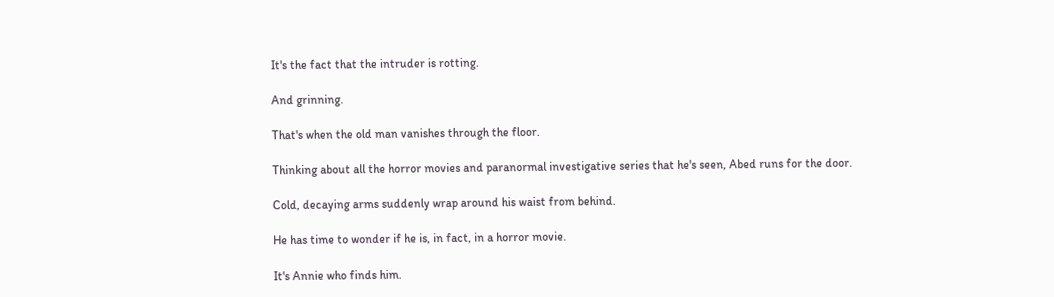It's the fact that the intruder is rotting.

And grinning.

That's when the old man vanishes through the floor.

Thinking about all the horror movies and paranormal investigative series that he's seen, Abed runs for the door.

Cold, decaying arms suddenly wrap around his waist from behind.

He has time to wonder if he is, in fact, in a horror movie.

It's Annie who finds him.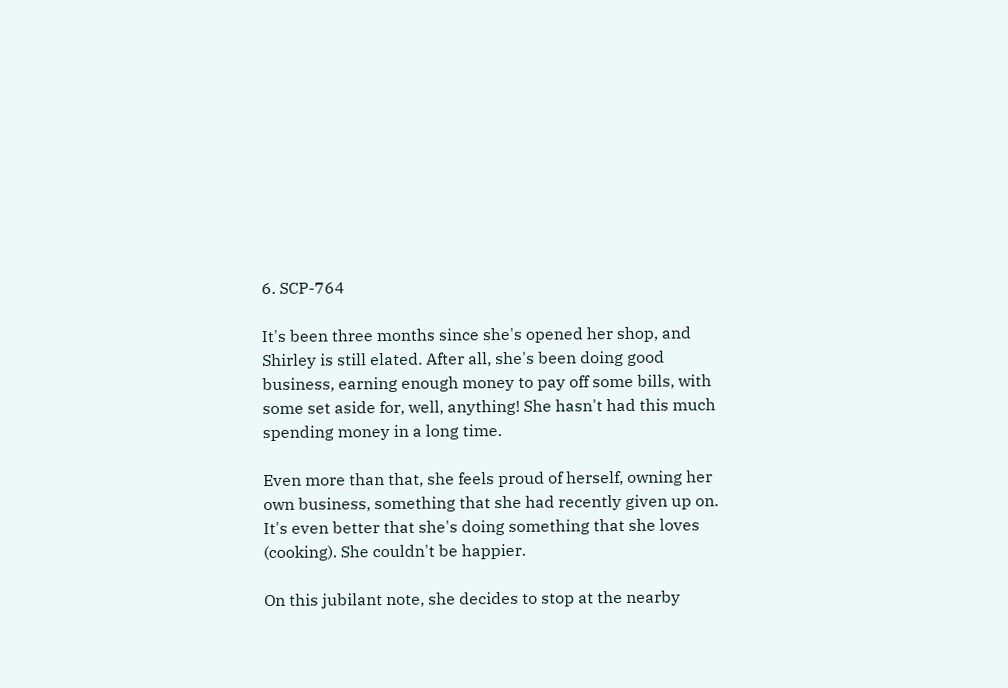6. SCP-764

It's been three months since she's opened her shop, and Shirley is still elated. After all, she's been doing good business, earning enough money to pay off some bills, with some set aside for, well, anything! She hasn't had this much spending money in a long time.

Even more than that, she feels proud of herself, owning her own business, something that she had recently given up on. It's even better that she's doing something that she loves (cooking). She couldn't be happier.

On this jubilant note, she decides to stop at the nearby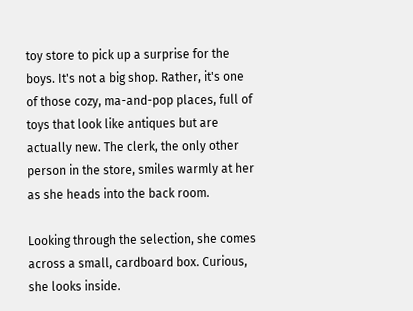toy store to pick up a surprise for the boys. It's not a big shop. Rather, it's one of those cozy, ma-and-pop places, full of toys that look like antiques but are actually new. The clerk, the only other person in the store, smiles warmly at her as she heads into the back room.

Looking through the selection, she comes across a small, cardboard box. Curious, she looks inside.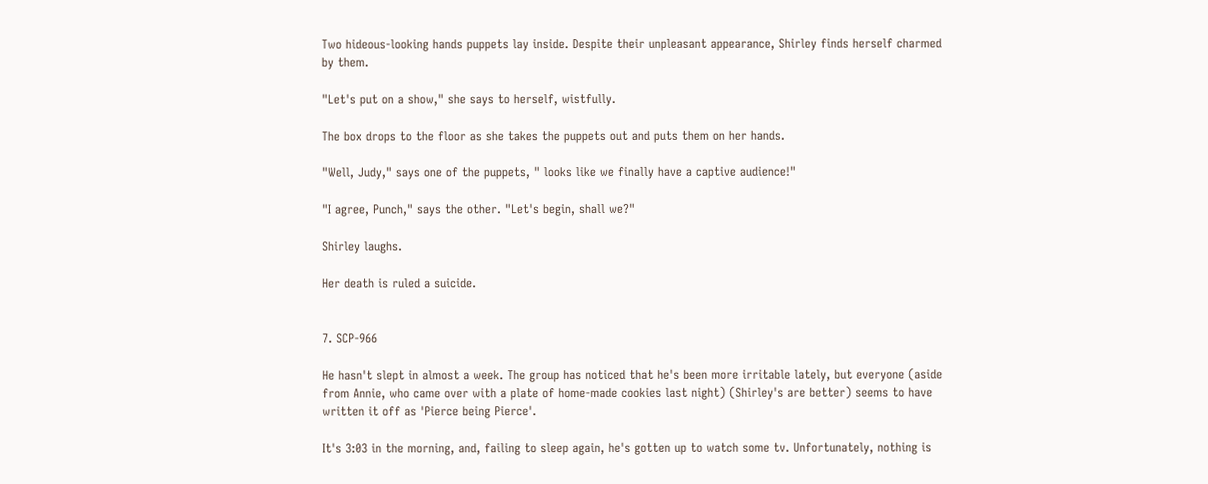Two hideous-looking hands puppets lay inside. Despite their unpleasant appearance, Shirley finds herself charmed by them.

"Let's put on a show," she says to herself, wistfully.

The box drops to the floor as she takes the puppets out and puts them on her hands.

"Well, Judy," says one of the puppets, " looks like we finally have a captive audience!"

"I agree, Punch," says the other. "Let's begin, shall we?"

Shirley laughs.

Her death is ruled a suicide.


7. SCP-966

He hasn't slept in almost a week. The group has noticed that he's been more irritable lately, but everyone (aside from Annie, who came over with a plate of home-made cookies last night) (Shirley's are better) seems to have written it off as 'Pierce being Pierce'.

It's 3:03 in the morning, and, failing to sleep again, he's gotten up to watch some tv. Unfortunately, nothing is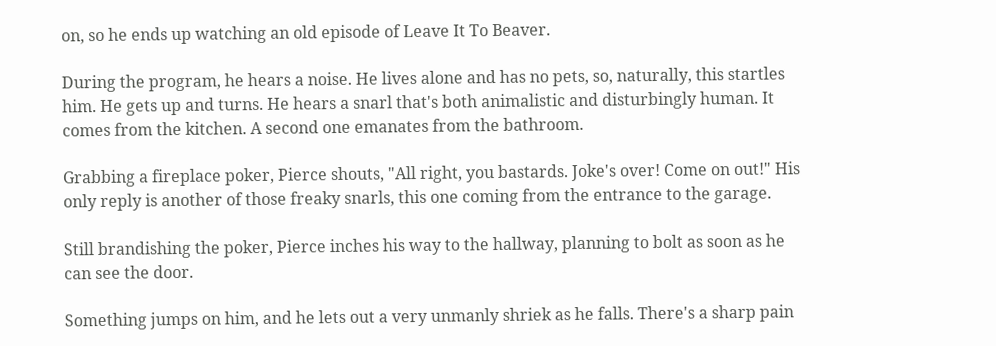on, so he ends up watching an old episode of Leave It To Beaver.

During the program, he hears a noise. He lives alone and has no pets, so, naturally, this startles him. He gets up and turns. He hears a snarl that's both animalistic and disturbingly human. It comes from the kitchen. A second one emanates from the bathroom.

Grabbing a fireplace poker, Pierce shouts, "All right, you bastards. Joke's over! Come on out!" His only reply is another of those freaky snarls, this one coming from the entrance to the garage.

Still brandishing the poker, Pierce inches his way to the hallway, planning to bolt as soon as he can see the door.

Something jumps on him, and he lets out a very unmanly shriek as he falls. There's a sharp pain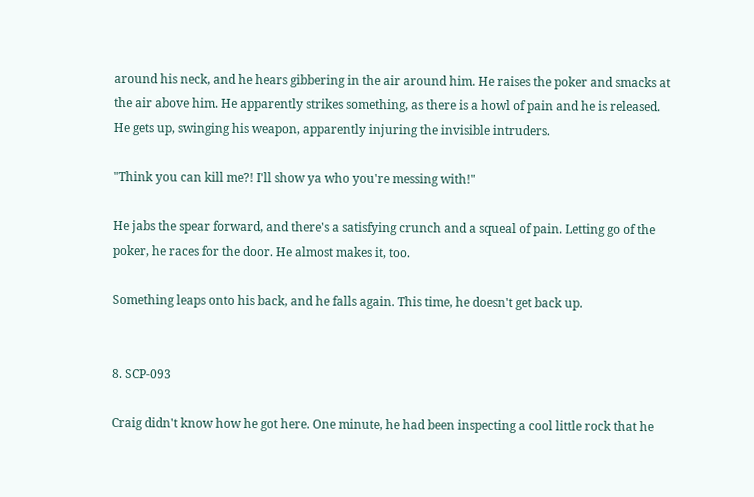around his neck, and he hears gibbering in the air around him. He raises the poker and smacks at the air above him. He apparently strikes something, as there is a howl of pain and he is released. He gets up, swinging his weapon, apparently injuring the invisible intruders.

"Think you can kill me?! I'll show ya who you're messing with!"

He jabs the spear forward, and there's a satisfying crunch and a squeal of pain. Letting go of the poker, he races for the door. He almost makes it, too.

Something leaps onto his back, and he falls again. This time, he doesn't get back up.


8. SCP-093

Craig didn't know how he got here. One minute, he had been inspecting a cool little rock that he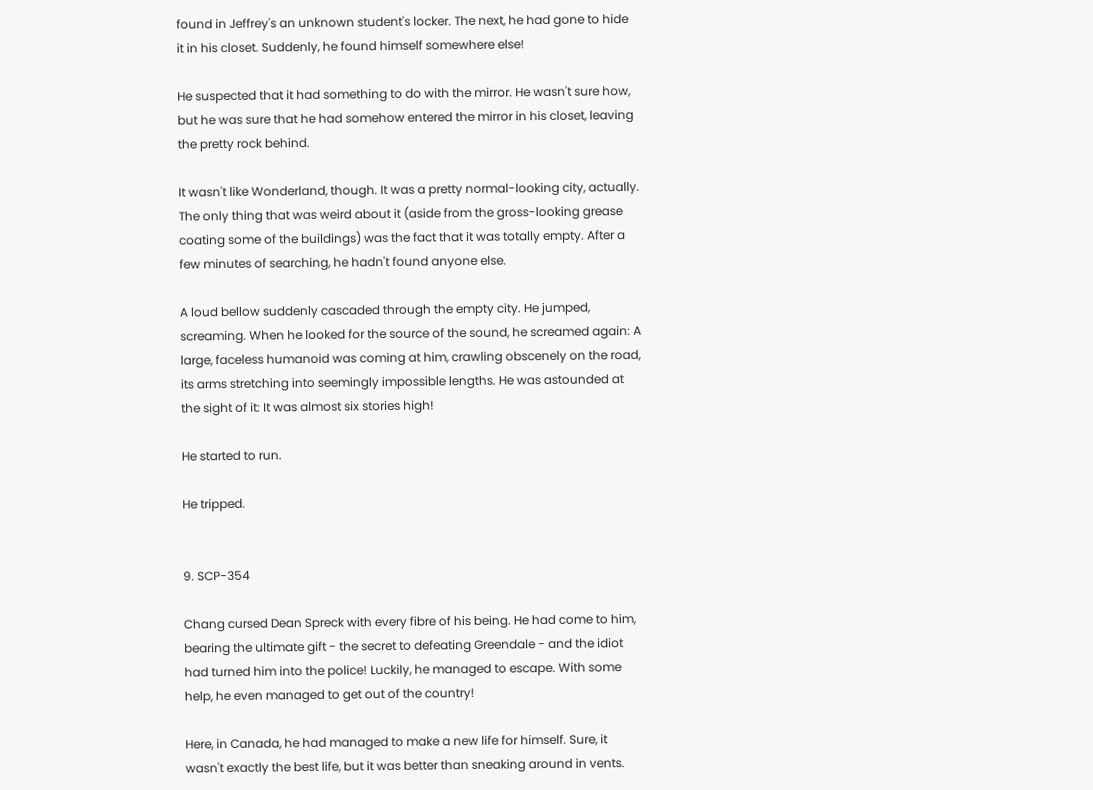found in Jeffrey's an unknown student's locker. The next, he had gone to hide it in his closet. Suddenly, he found himself somewhere else!

He suspected that it had something to do with the mirror. He wasn't sure how, but he was sure that he had somehow entered the mirror in his closet, leaving the pretty rock behind.

It wasn't like Wonderland, though. It was a pretty normal-looking city, actually. The only thing that was weird about it (aside from the gross-looking grease coating some of the buildings) was the fact that it was totally empty. After a few minutes of searching, he hadn't found anyone else.

A loud bellow suddenly cascaded through the empty city. He jumped, screaming. When he looked for the source of the sound, he screamed again: A large, faceless humanoid was coming at him, crawling obscenely on the road, its arms stretching into seemingly impossible lengths. He was astounded at the sight of it: It was almost six stories high!

He started to run.

He tripped.


9. SCP-354

Chang cursed Dean Spreck with every fibre of his being. He had come to him, bearing the ultimate gift - the secret to defeating Greendale - and the idiot had turned him into the police! Luckily, he managed to escape. With some help, he even managed to get out of the country!

Here, in Canada, he had managed to make a new life for himself. Sure, it wasn't exactly the best life, but it was better than sneaking around in vents.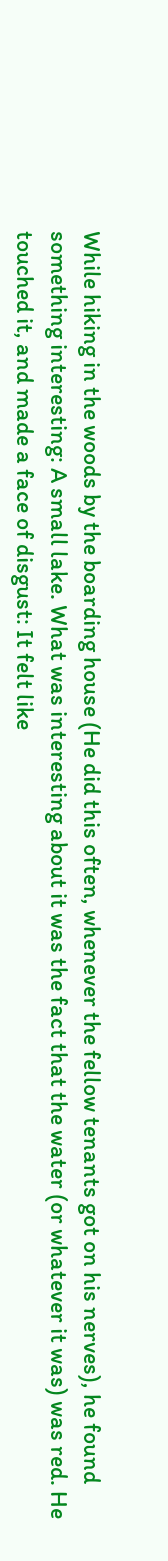While hiking in the woods by the boarding house (He did this often, whenever the fellow tenants got on his nerves), he found something interesting: A small lake. What was interesting about it was the fact that the water (or whatever it was) was red. He touched it, and made a face of disgust: It felt like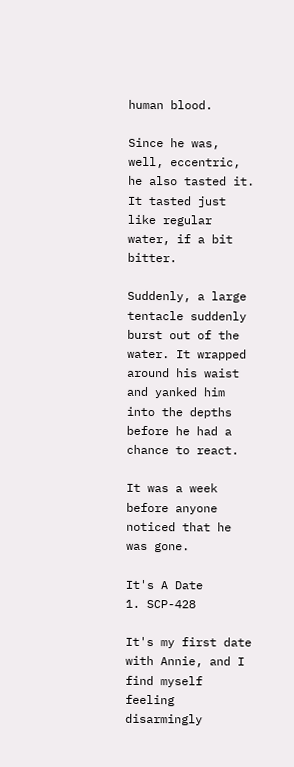human blood.

Since he was, well, eccentric, he also tasted it. It tasted just like regular water, if a bit bitter.

Suddenly, a large tentacle suddenly burst out of the water. It wrapped around his waist and yanked him into the depths before he had a chance to react.

It was a week before anyone noticed that he was gone.

It's A Date
1. SCP-428

It's my first date with Annie, and I find myself feeling disarmingly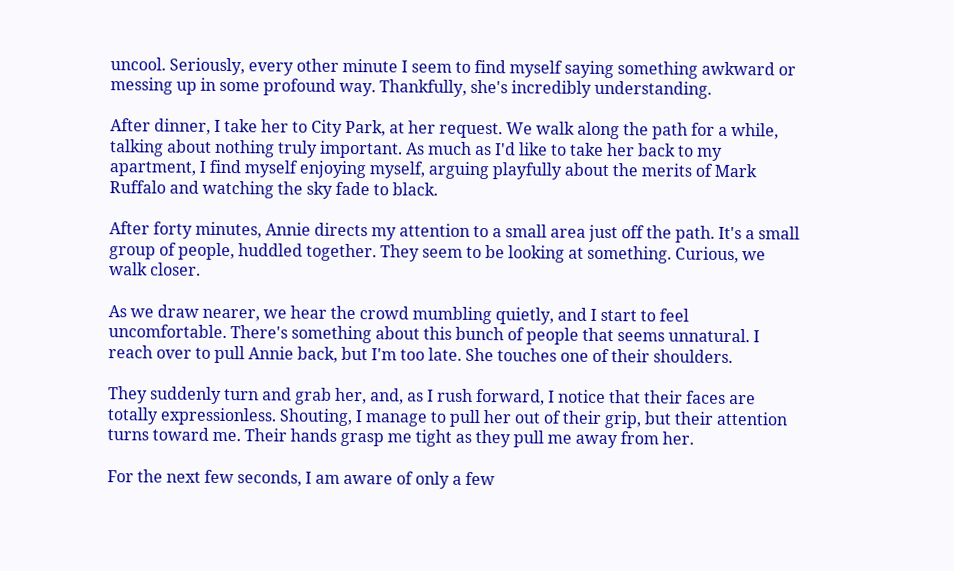uncool. Seriously, every other minute I seem to find myself saying something awkward or messing up in some profound way. Thankfully, she's incredibly understanding.

After dinner, I take her to City Park, at her request. We walk along the path for a while, talking about nothing truly important. As much as I'd like to take her back to my apartment, I find myself enjoying myself, arguing playfully about the merits of Mark Ruffalo and watching the sky fade to black.

After forty minutes, Annie directs my attention to a small area just off the path. It's a small group of people, huddled together. They seem to be looking at something. Curious, we walk closer.

As we draw nearer, we hear the crowd mumbling quietly, and I start to feel uncomfortable. There's something about this bunch of people that seems unnatural. I reach over to pull Annie back, but I'm too late. She touches one of their shoulders.

They suddenly turn and grab her, and, as I rush forward, I notice that their faces are totally expressionless. Shouting, I manage to pull her out of their grip, but their attention turns toward me. Their hands grasp me tight as they pull me away from her.

For the next few seconds, I am aware of only a few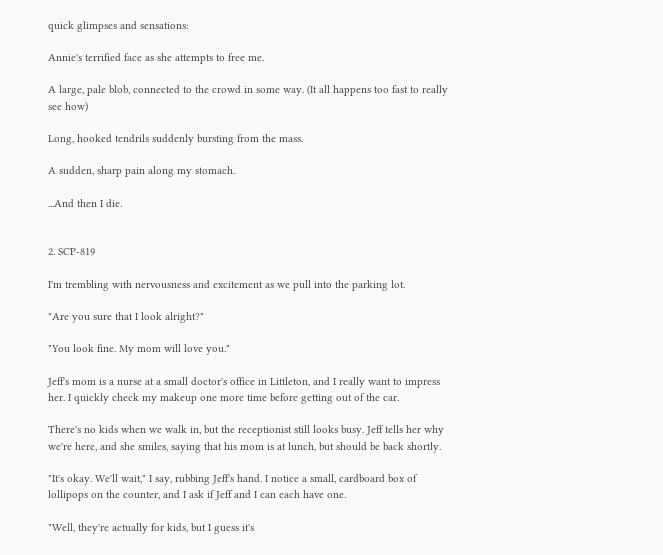quick glimpses and sensations:

Annie's terrified face as she attempts to free me.

A large, pale blob, connected to the crowd in some way. (It all happens too fast to really see how)

Long, hooked tendrils suddenly bursting from the mass.

A sudden, sharp pain along my stomach.

...And then I die.


2. SCP-819

I'm trembling with nervousness and excitement as we pull into the parking lot.

"Are you sure that I look alright?"

"You look fine. My mom will love you."

Jeff's mom is a nurse at a small doctor's office in Littleton, and I really want to impress her. I quickly check my makeup one more time before getting out of the car.

There's no kids when we walk in, but the receptionist still looks busy. Jeff tells her why we're here, and she smiles, saying that his mom is at lunch, but should be back shortly.

"It's okay. We'll wait," I say, rubbing Jeff's hand. I notice a small, cardboard box of lollipops on the counter, and I ask if Jeff and I can each have one.

"Well, they're actually for kids, but I guess it's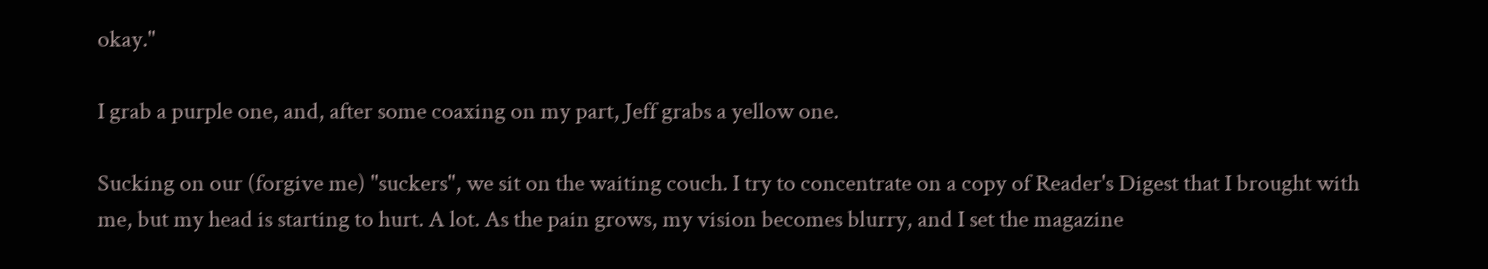okay."

I grab a purple one, and, after some coaxing on my part, Jeff grabs a yellow one.

Sucking on our (forgive me) "suckers", we sit on the waiting couch. I try to concentrate on a copy of Reader's Digest that I brought with me, but my head is starting to hurt. A lot. As the pain grows, my vision becomes blurry, and I set the magazine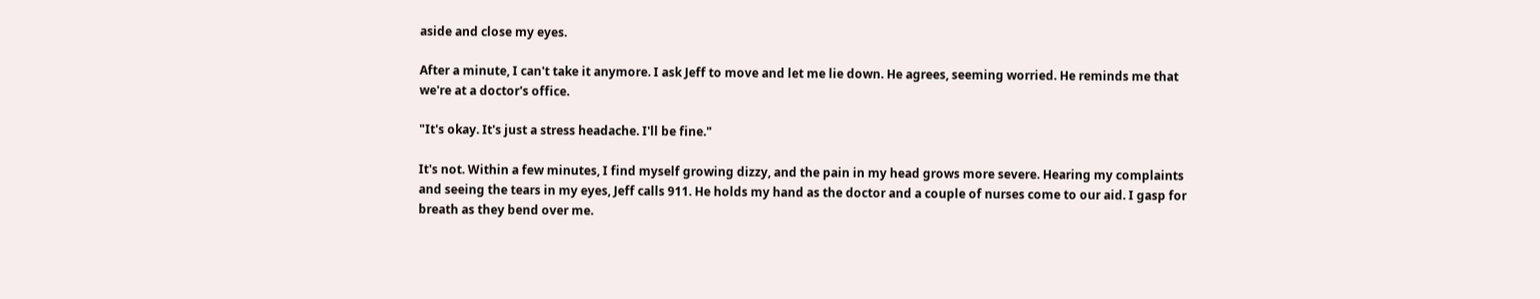aside and close my eyes.

After a minute, I can't take it anymore. I ask Jeff to move and let me lie down. He agrees, seeming worried. He reminds me that we're at a doctor's office.

"It's okay. It's just a stress headache. I'll be fine."

It's not. Within a few minutes, I find myself growing dizzy, and the pain in my head grows more severe. Hearing my complaints and seeing the tears in my eyes, Jeff calls 911. He holds my hand as the doctor and a couple of nurses come to our aid. I gasp for breath as they bend over me.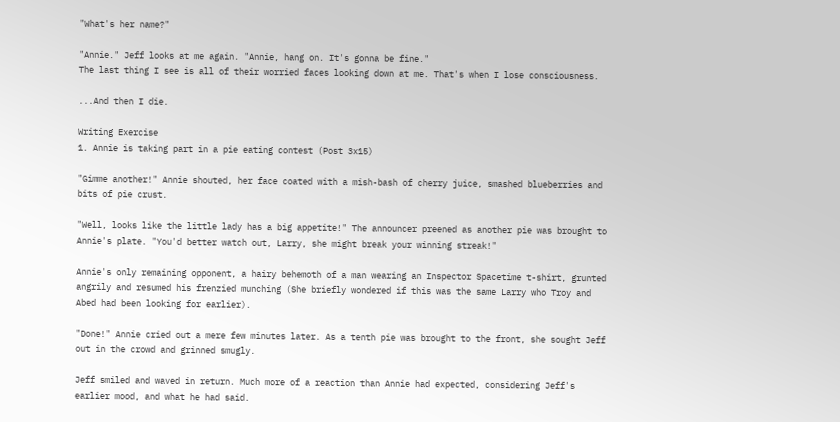"What's her name?"

"Annie." Jeff looks at me again. "Annie, hang on. It's gonna be fine."
The last thing I see is all of their worried faces looking down at me. That's when I lose consciousness.

...And then I die.

Writing Exercise
1. Annie is taking part in a pie eating contest (Post 3x15)

"Gimme another!" Annie shouted, her face coated with a mish-bash of cherry juice, smashed blueberries and bits of pie crust.

"Well, looks like the little lady has a big appetite!" The announcer preened as another pie was brought to Annie's plate. "You'd better watch out, Larry, she might break your winning streak!"

Annie's only remaining opponent, a hairy behemoth of a man wearing an Inspector Spacetime t-shirt, grunted angrily and resumed his frenzied munching (She briefly wondered if this was the same Larry who Troy and Abed had been looking for earlier).

"Done!" Annie cried out a mere few minutes later. As a tenth pie was brought to the front, she sought Jeff out in the crowd and grinned smugly.

Jeff smiled and waved in return. Much more of a reaction than Annie had expected, considering Jeff's earlier mood, and what he had said.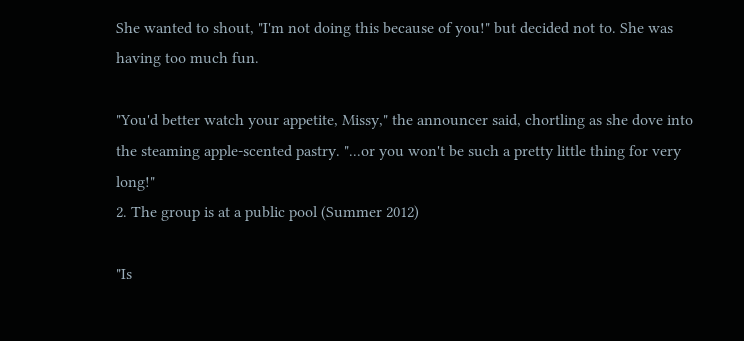She wanted to shout, "I'm not doing this because of you!" but decided not to. She was having too much fun.

"You'd better watch your appetite, Missy," the announcer said, chortling as she dove into the steaming apple-scented pastry. "...or you won't be such a pretty little thing for very long!"
2. The group is at a public pool (Summer 2012)

"Is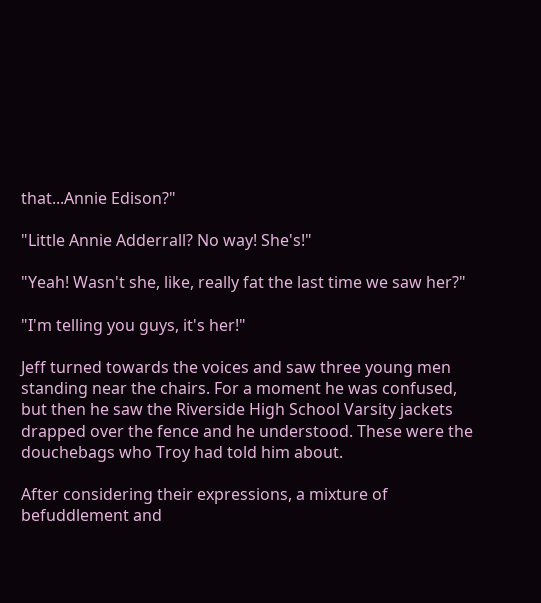that...Annie Edison?"

"Little Annie Adderrall? No way! She's!"

"Yeah! Wasn't she, like, really fat the last time we saw her?"

"I'm telling you guys, it's her!"

Jeff turned towards the voices and saw three young men standing near the chairs. For a moment he was confused, but then he saw the Riverside High School Varsity jackets drapped over the fence and he understood. These were the douchebags who Troy had told him about.

After considering their expressions, a mixture of befuddlement and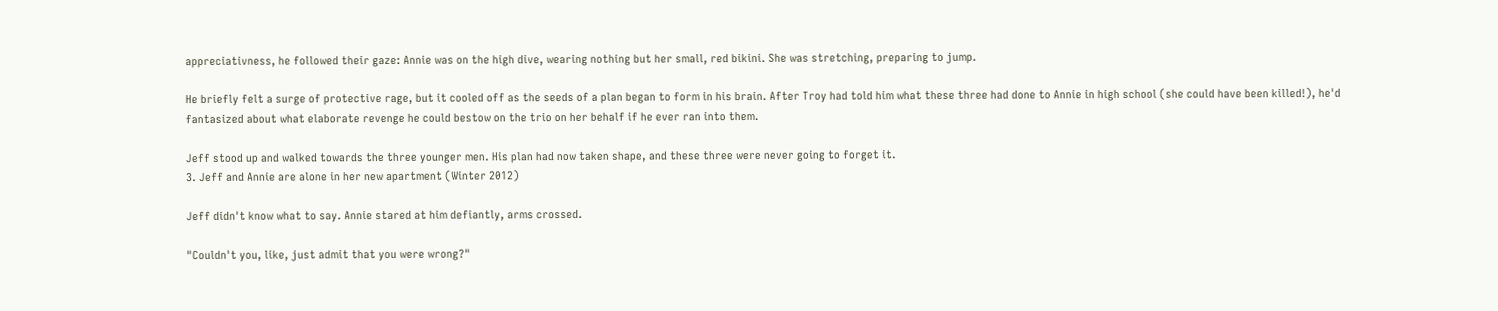appreciativness, he followed their gaze: Annie was on the high dive, wearing nothing but her small, red bikini. She was stretching, preparing to jump.

He briefly felt a surge of protective rage, but it cooled off as the seeds of a plan began to form in his brain. After Troy had told him what these three had done to Annie in high school (she could have been killed!), he'd fantasized about what elaborate revenge he could bestow on the trio on her behalf if he ever ran into them.

Jeff stood up and walked towards the three younger men. His plan had now taken shape, and these three were never going to forget it.
3. Jeff and Annie are alone in her new apartment (Winter 2012)

Jeff didn't know what to say. Annie stared at him defiantly, arms crossed.

"Couldn't you, like, just admit that you were wrong?"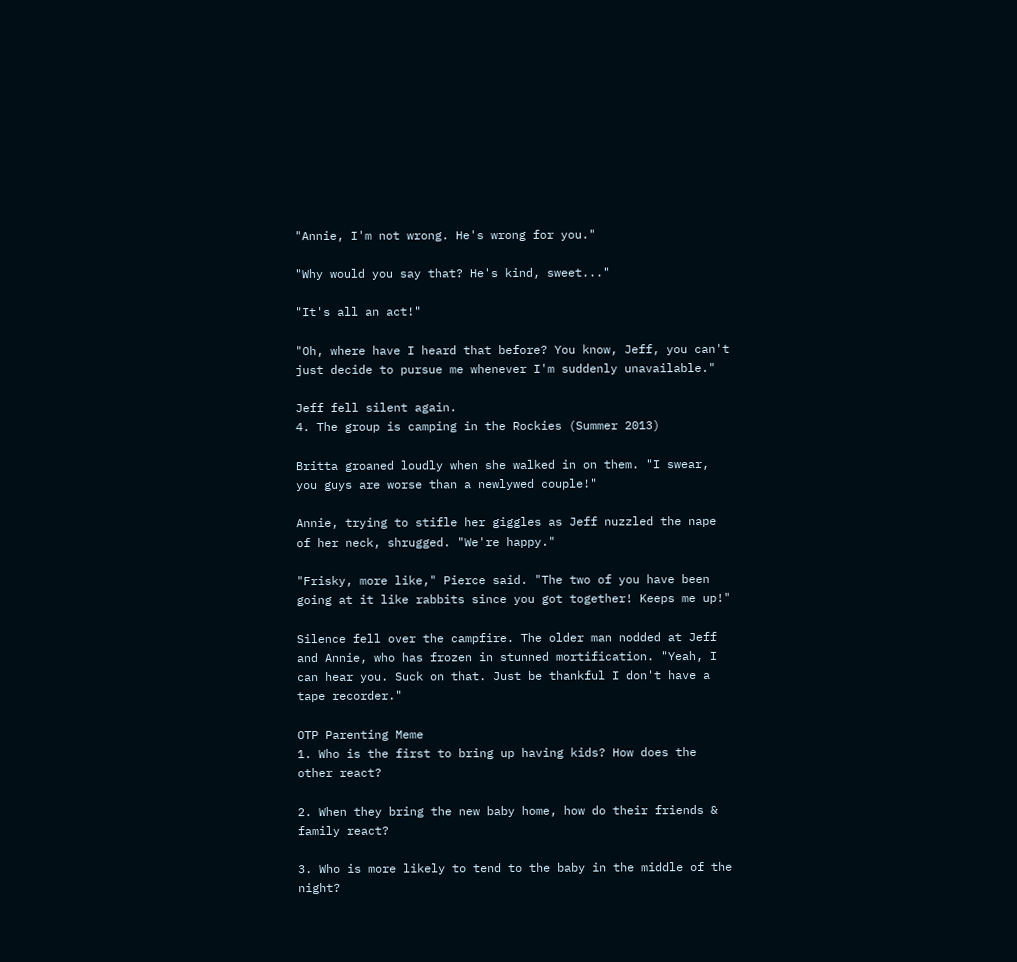"Annie, I'm not wrong. He's wrong for you."

"Why would you say that? He's kind, sweet..."

"It's all an act!"

"Oh, where have I heard that before? You know, Jeff, you can't just decide to pursue me whenever I'm suddenly unavailable."

Jeff fell silent again.
4. The group is camping in the Rockies (Summer 2013)

Britta groaned loudly when she walked in on them. "I swear, you guys are worse than a newlywed couple!"

Annie, trying to stifle her giggles as Jeff nuzzled the nape of her neck, shrugged. "We're happy."

"Frisky, more like," Pierce said. "The two of you have been going at it like rabbits since you got together! Keeps me up!"

Silence fell over the campfire. The older man nodded at Jeff and Annie, who has frozen in stunned mortification. "Yeah, I can hear you. Suck on that. Just be thankful I don't have a tape recorder."

OTP Parenting Meme
1. Who is the first to bring up having kids? How does the other react?

2. When they bring the new baby home, how do their friends & family react?

3. Who is more likely to tend to the baby in the middle of the night?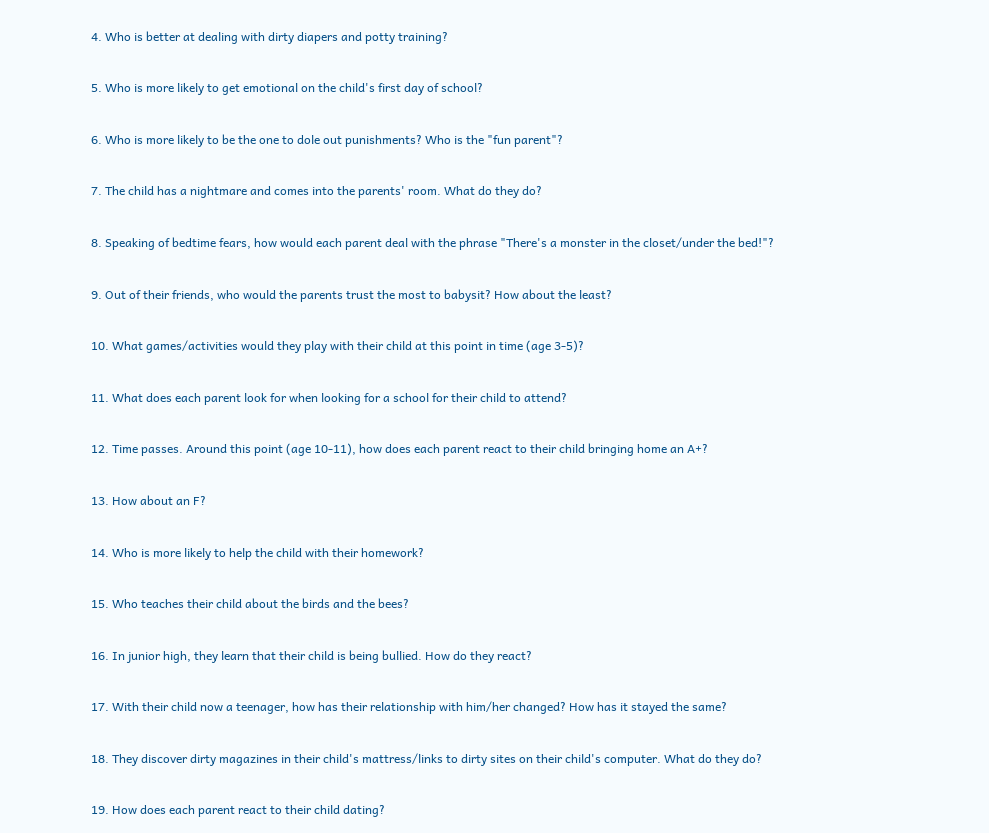4. Who is better at dealing with dirty diapers and potty training?

5. Who is more likely to get emotional on the child's first day of school?

6. Who is more likely to be the one to dole out punishments? Who is the "fun parent"?

7. The child has a nightmare and comes into the parents' room. What do they do?

8. Speaking of bedtime fears, how would each parent deal with the phrase "There's a monster in the closet/under the bed!"?

9. Out of their friends, who would the parents trust the most to babysit? How about the least?

10. What games/activities would they play with their child at this point in time (age 3-5)?

11. What does each parent look for when looking for a school for their child to attend?

12. Time passes. Around this point (age 10-11), how does each parent react to their child bringing home an A+?

13. How about an F?

14. Who is more likely to help the child with their homework?

15. Who teaches their child about the birds and the bees?

16. In junior high, they learn that their child is being bullied. How do they react?

17. With their child now a teenager, how has their relationship with him/her changed? How has it stayed the same?

18. They discover dirty magazines in their child's mattress/links to dirty sites on their child's computer. What do they do?

19. How does each parent react to their child dating?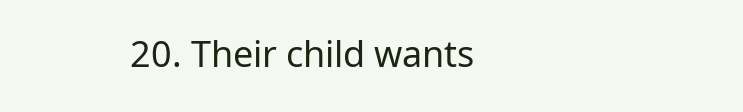20. Their child wants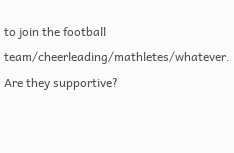to join the football team/cheerleading/mathletes/whatever. Are they supportive?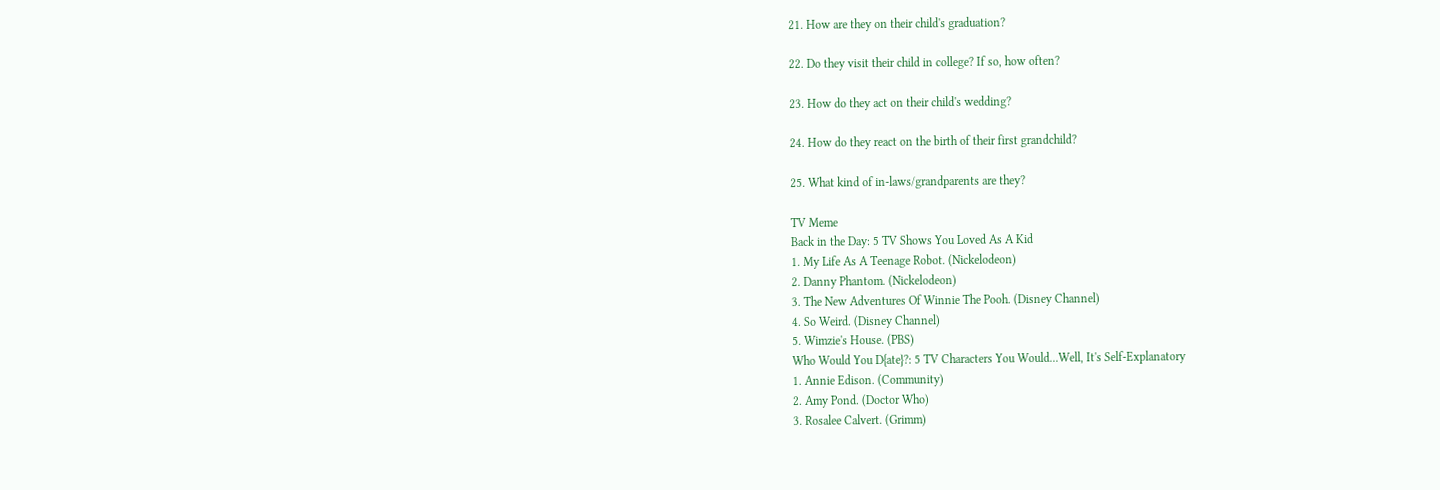21. How are they on their child's graduation?

22. Do they visit their child in college? If so, how often?

23. How do they act on their child's wedding?

24. How do they react on the birth of their first grandchild?

25. What kind of in-laws/grandparents are they?

TV Meme
Back in the Day: 5 TV Shows You Loved As A Kid
1. My Life As A Teenage Robot. (Nickelodeon)
2. Danny Phantom. (Nickelodeon)
3. The New Adventures Of Winnie The Pooh. (Disney Channel)
4. So Weird. (Disney Channel)
5. Wimzie's House. (PBS)
Who Would You D{ate}?: 5 TV Characters You Would...Well, It's Self-Explanatory
1. Annie Edison. (Community)
2. Amy Pond. (Doctor Who)
3. Rosalee Calvert. (Grimm)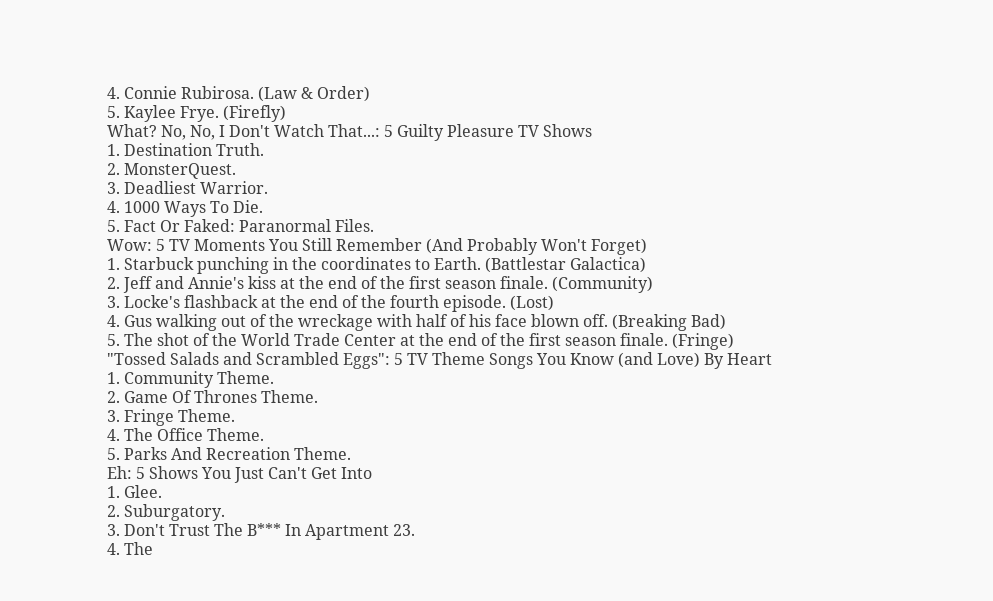4. Connie Rubirosa. (Law & Order)
5. Kaylee Frye. (Firefly)
What? No, No, I Don't Watch That...: 5 Guilty Pleasure TV Shows
1. Destination Truth.
2. MonsterQuest.
3. Deadliest Warrior.
4. 1000 Ways To Die.
5. Fact Or Faked: Paranormal Files.
Wow: 5 TV Moments You Still Remember (And Probably Won't Forget)
1. Starbuck punching in the coordinates to Earth. (Battlestar Galactica)
2. Jeff and Annie's kiss at the end of the first season finale. (Community)
3. Locke's flashback at the end of the fourth episode. (Lost)
4. Gus walking out of the wreckage with half of his face blown off. (Breaking Bad)
5. The shot of the World Trade Center at the end of the first season finale. (Fringe)
"Tossed Salads and Scrambled Eggs": 5 TV Theme Songs You Know (and Love) By Heart
1. Community Theme.
2. Game Of Thrones Theme.
3. Fringe Theme.
4. The Office Theme.
5. Parks And Recreation Theme.
Eh: 5 Shows You Just Can't Get Into
1. Glee.
2. Suburgatory.
3. Don't Trust The B*** In Apartment 23.
4. The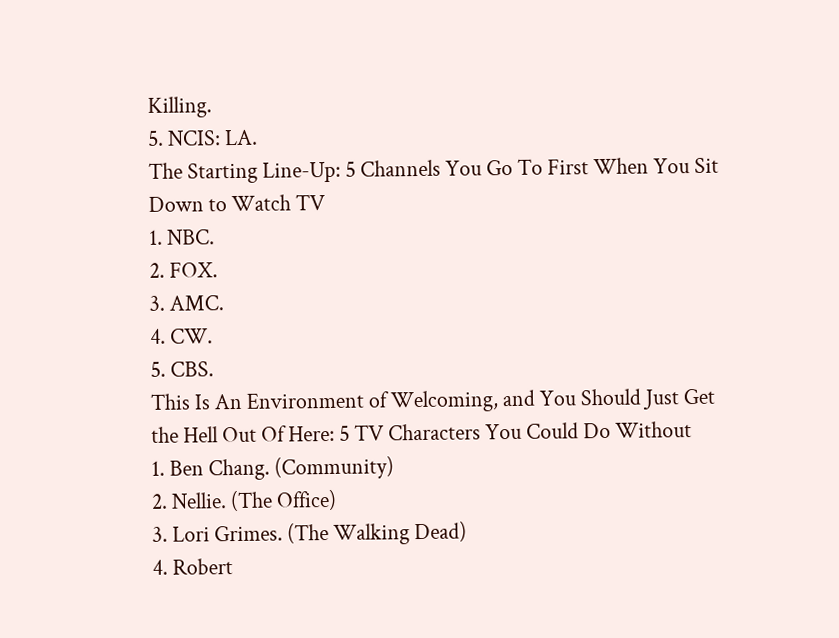Killing.
5. NCIS: LA.
The Starting Line-Up: 5 Channels You Go To First When You Sit Down to Watch TV
1. NBC.
2. FOX.
3. AMC.
4. CW.
5. CBS.
This Is An Environment of Welcoming, and You Should Just Get the Hell Out Of Here: 5 TV Characters You Could Do Without
1. Ben Chang. (Community)
2. Nellie. (The Office)
3. Lori Grimes. (The Walking Dead)
4. Robert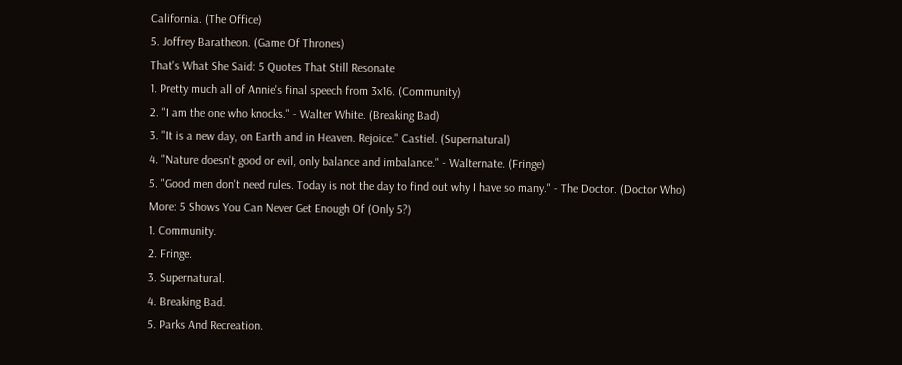California. (The Office)
5. Joffrey Baratheon. (Game Of Thrones)
That's What She Said: 5 Quotes That Still Resonate
1. Pretty much all of Annie's final speech from 3x16. (Community)
2. "I am the one who knocks." - Walter White. (Breaking Bad)
3. "It is a new day, on Earth and in Heaven. Rejoice." Castiel. (Supernatural)
4. "Nature doesn't good or evil, only balance and imbalance." - Walternate. (Fringe)
5. "Good men don't need rules. Today is not the day to find out why I have so many." - The Doctor. (Doctor Who)
More: 5 Shows You Can Never Get Enough Of (Only 5?)
1. Community.
2. Fringe.
3. Supernatural.
4. Breaking Bad.
5. Parks And Recreation.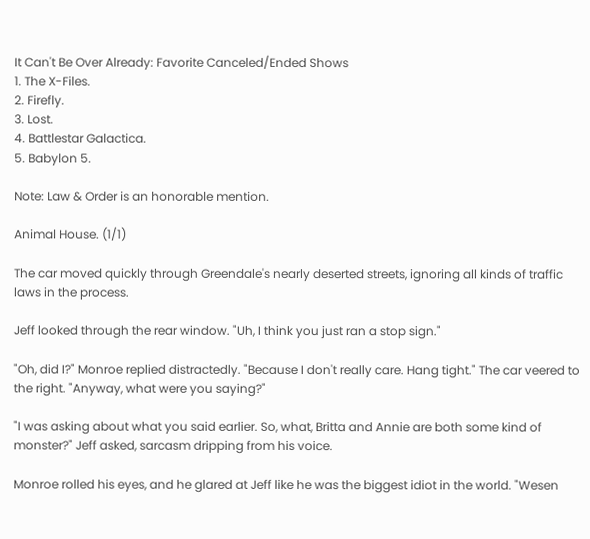It Can't Be Over Already: Favorite Canceled/Ended Shows
1. The X-Files.
2. Firefly.
3. Lost.
4. Battlestar Galactica.
5. Babylon 5.

Note: Law & Order is an honorable mention.

Animal House. (1/1)

The car moved quickly through Greendale's nearly deserted streets, ignoring all kinds of traffic laws in the process.

Jeff looked through the rear window. "Uh, I think you just ran a stop sign."

"Oh, did I?" Monroe replied distractedly. "Because I don't really care. Hang tight." The car veered to the right. "Anyway, what were you saying?"

"I was asking about what you said earlier. So, what, Britta and Annie are both some kind of monster?" Jeff asked, sarcasm dripping from his voice.

Monroe rolled his eyes, and he glared at Jeff like he was the biggest idiot in the world. "Wesen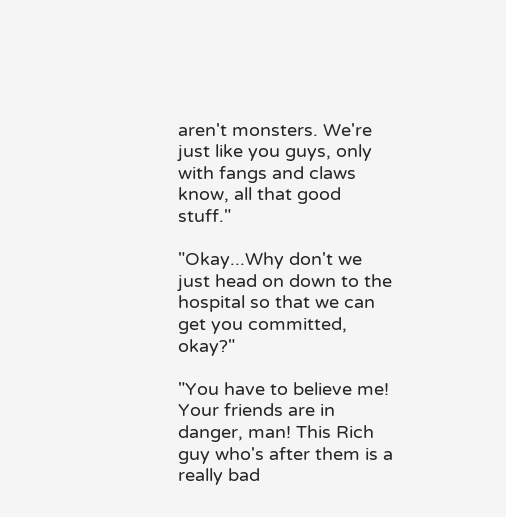aren't monsters. We're just like you guys, only with fangs and claws know, all that good stuff."

"Okay...Why don't we just head on down to the hospital so that we can get you committed, okay?"

"You have to believe me! Your friends are in danger, man! This Rich guy who's after them is a really bad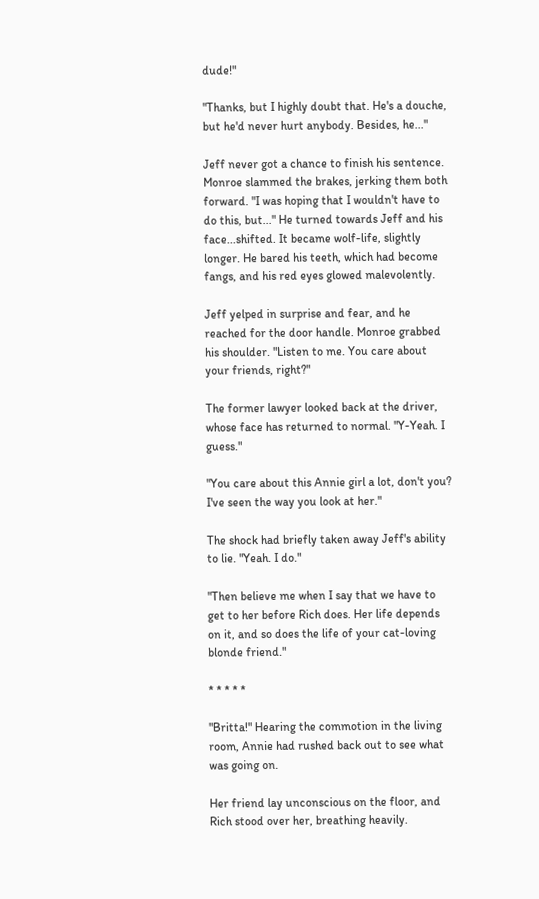dude!"

"Thanks, but I highly doubt that. He's a douche, but he'd never hurt anybody. Besides, he..."

Jeff never got a chance to finish his sentence. Monroe slammed the brakes, jerking them both forward. "I was hoping that I wouldn't have to do this, but..." He turned towards Jeff and his face...shifted. It became wolf-life, slightly longer. He bared his teeth, which had become fangs, and his red eyes glowed malevolently.

Jeff yelped in surprise and fear, and he reached for the door handle. Monroe grabbed his shoulder. "Listen to me. You care about your friends, right?"

The former lawyer looked back at the driver, whose face has returned to normal. "Y-Yeah. I guess."

"You care about this Annie girl a lot, don't you? I've seen the way you look at her."

The shock had briefly taken away Jeff's ability to lie. "Yeah. I do."

"Then believe me when I say that we have to get to her before Rich does. Her life depends on it, and so does the life of your cat-loving blonde friend."

* * * * *

"Britta!" Hearing the commotion in the living room, Annie had rushed back out to see what was going on.

Her friend lay unconscious on the floor, and Rich stood over her, breathing heavily.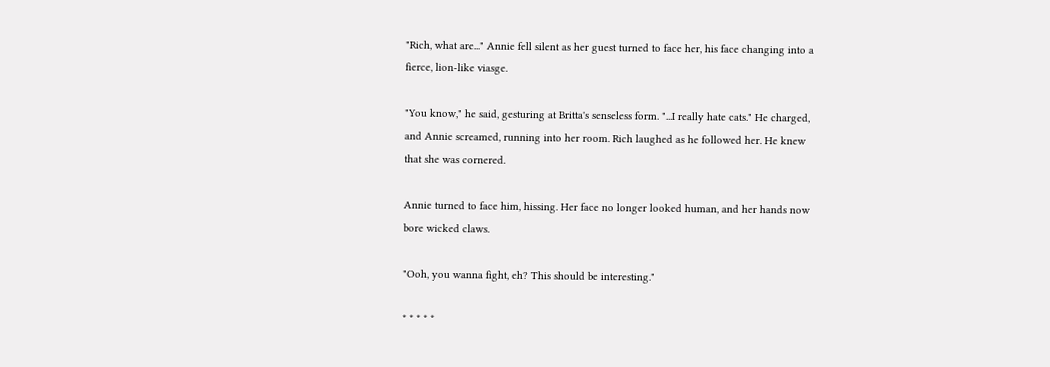"Rich, what are..." Annie fell silent as her guest turned to face her, his face changing into a fierce, lion-like viasge.

"You know," he said, gesturing at Britta's senseless form. "...I really hate cats." He charged, and Annie screamed, running into her room. Rich laughed as he followed her. He knew that she was cornered.

Annie turned to face him, hissing. Her face no longer looked human, and her hands now bore wicked claws.

"Ooh, you wanna fight, eh? This should be interesting."

* * * * *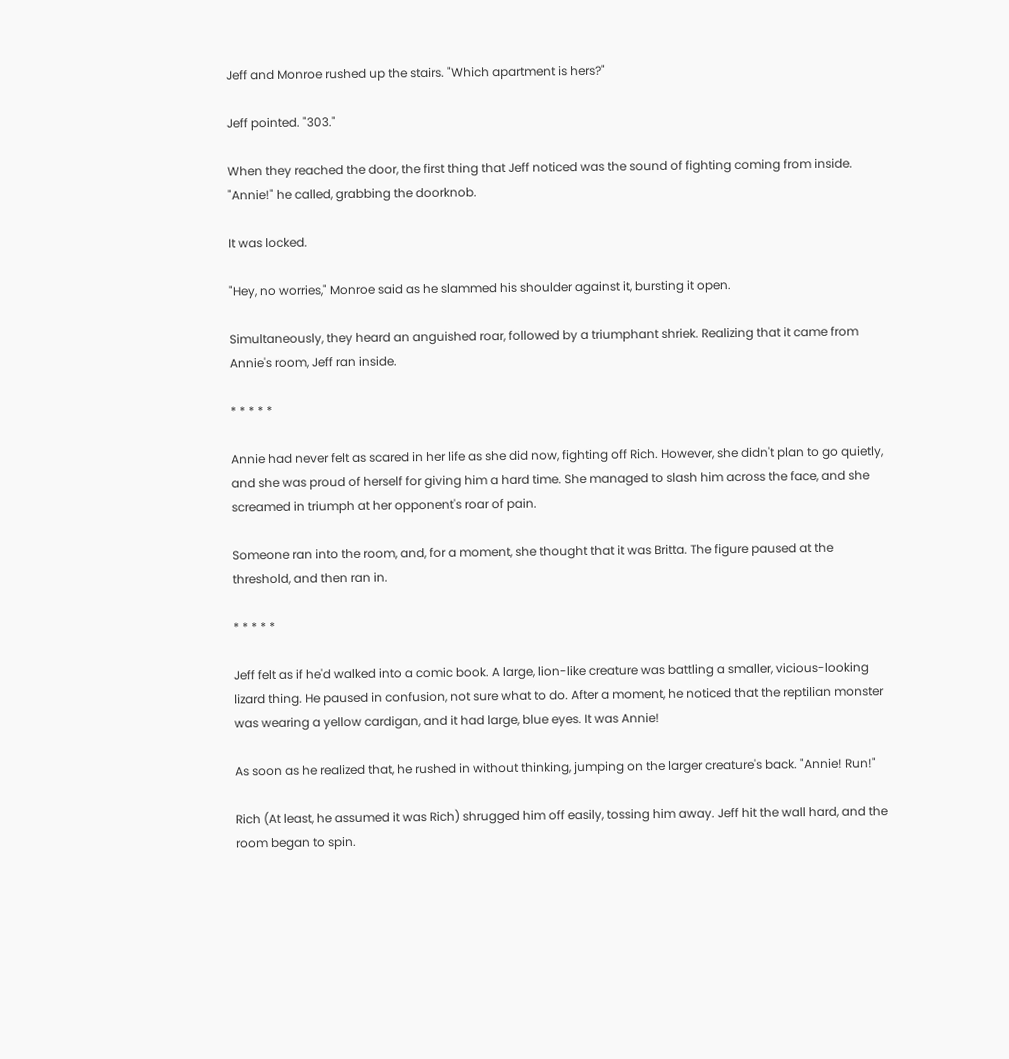Jeff and Monroe rushed up the stairs. "Which apartment is hers?"

Jeff pointed. "303."

When they reached the door, the first thing that Jeff noticed was the sound of fighting coming from inside. "Annie!" he called, grabbing the doorknob.

It was locked.

"Hey, no worries," Monroe said as he slammed his shoulder against it, bursting it open.

Simultaneously, they heard an anguished roar, followed by a triumphant shriek. Realizing that it came from Annie's room, Jeff ran inside.

* * * * *

Annie had never felt as scared in her life as she did now, fighting off Rich. However, she didn't plan to go quietly, and she was proud of herself for giving him a hard time. She managed to slash him across the face, and she screamed in triumph at her opponent's roar of pain.

Someone ran into the room, and, for a moment, she thought that it was Britta. The figure paused at the threshold, and then ran in.

* * * * *

Jeff felt as if he'd walked into a comic book. A large, lion-like creature was battling a smaller, vicious-looking lizard thing. He paused in confusion, not sure what to do. After a moment, he noticed that the reptilian monster was wearing a yellow cardigan, and it had large, blue eyes. It was Annie!

As soon as he realized that, he rushed in without thinking, jumping on the larger creature's back. "Annie! Run!"

Rich (At least, he assumed it was Rich) shrugged him off easily, tossing him away. Jeff hit the wall hard, and the room began to spin.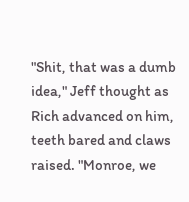"Shit, that was a dumb idea," Jeff thought as Rich advanced on him, teeth bared and claws raised. "Monroe, we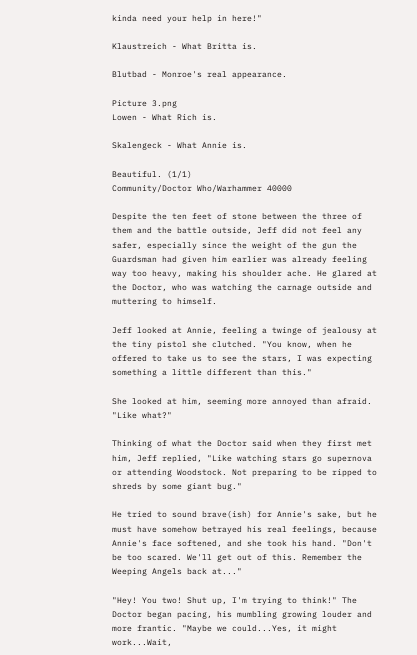kinda need your help in here!"

Klaustreich - What Britta is.

Blutbad - Monroe's real appearance.

Picture 3.png
Lowen - What Rich is.

Skalengeck - What Annie is.

Beautiful. (1/1)
Community/Doctor Who/Warhammer 40000

Despite the ten feet of stone between the three of them and the battle outside, Jeff did not feel any safer, especially since the weight of the gun the Guardsman had given him earlier was already feeling way too heavy, making his shoulder ache. He glared at the Doctor, who was watching the carnage outside and muttering to himself.

Jeff looked at Annie, feeling a twinge of jealousy at the tiny pistol she clutched. "You know, when he offered to take us to see the stars, I was expecting something a little different than this."

She looked at him, seeming more annoyed than afraid. "Like what?"

Thinking of what the Doctor said when they first met him, Jeff replied, "Like watching stars go supernova or attending Woodstock. Not preparing to be ripped to shreds by some giant bug."

He tried to sound brave(ish) for Annie's sake, but he must have somehow betrayed his real feelings, because Annie's face softened, and she took his hand. "Don't be too scared. We'll get out of this. Remember the Weeping Angels back at..."

"Hey! You two! Shut up, I'm trying to think!" The Doctor began pacing, his mumbling growing louder and more frantic. "Maybe we could...Yes, it might work...Wait,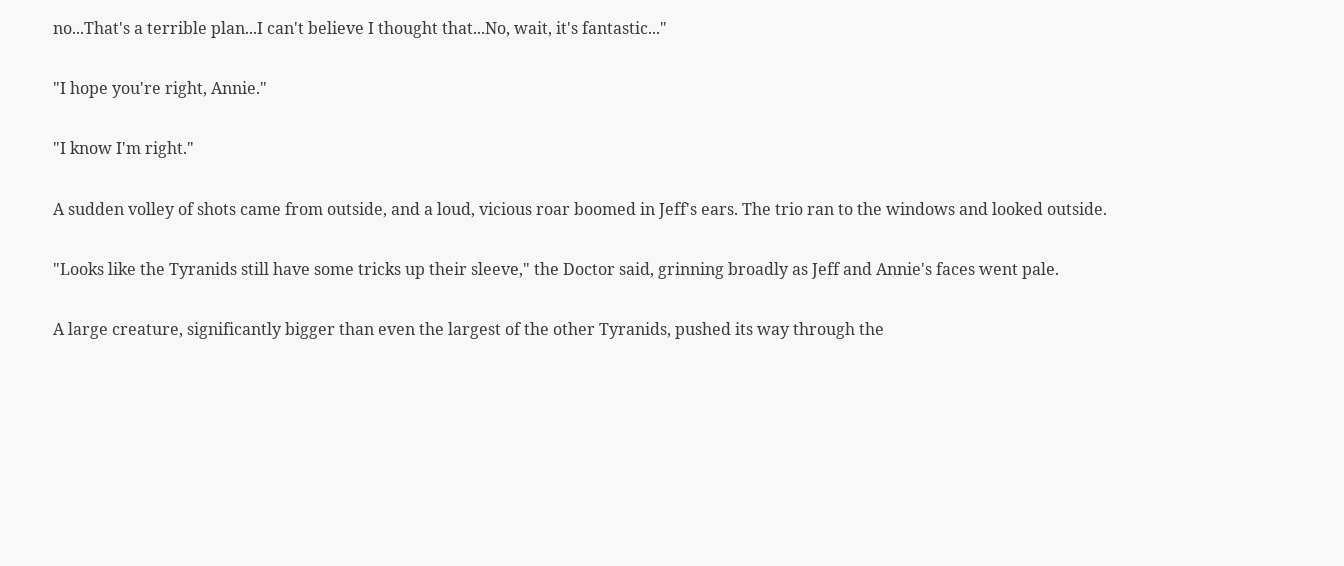no...That's a terrible plan...I can't believe I thought that...No, wait, it's fantastic..."

"I hope you're right, Annie."

"I know I'm right."

A sudden volley of shots came from outside, and a loud, vicious roar boomed in Jeff's ears. The trio ran to the windows and looked outside.

"Looks like the Tyranids still have some tricks up their sleeve," the Doctor said, grinning broadly as Jeff and Annie's faces went pale.

A large creature, significantly bigger than even the largest of the other Tyranids, pushed its way through the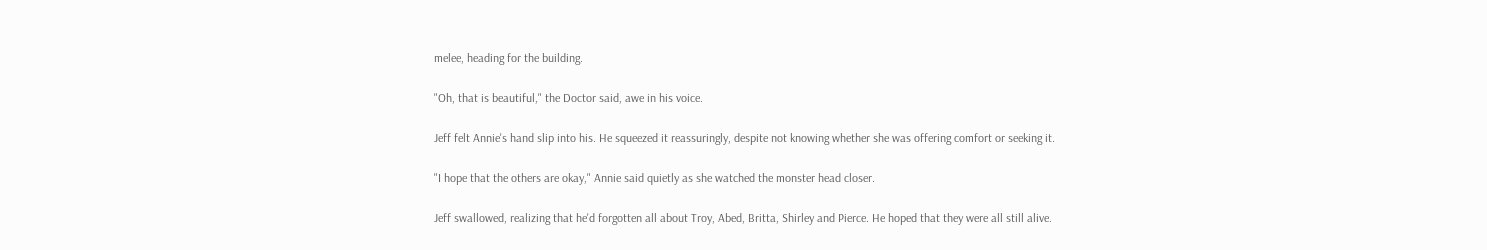melee, heading for the building.

"Oh, that is beautiful," the Doctor said, awe in his voice.

Jeff felt Annie's hand slip into his. He squeezed it reassuringly, despite not knowing whether she was offering comfort or seeking it.

"I hope that the others are okay," Annie said quietly as she watched the monster head closer.

Jeff swallowed, realizing that he'd forgotten all about Troy, Abed, Britta, Shirley and Pierce. He hoped that they were all still alive.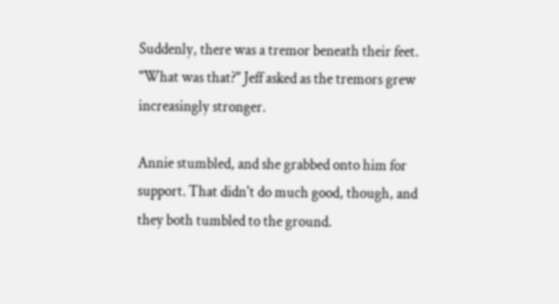Suddenly, there was a tremor beneath their feet. "What was that?" Jeff asked as the tremors grew increasingly stronger.

Annie stumbled, and she grabbed onto him for support. That didn't do much good, though, and they both tumbled to the ground.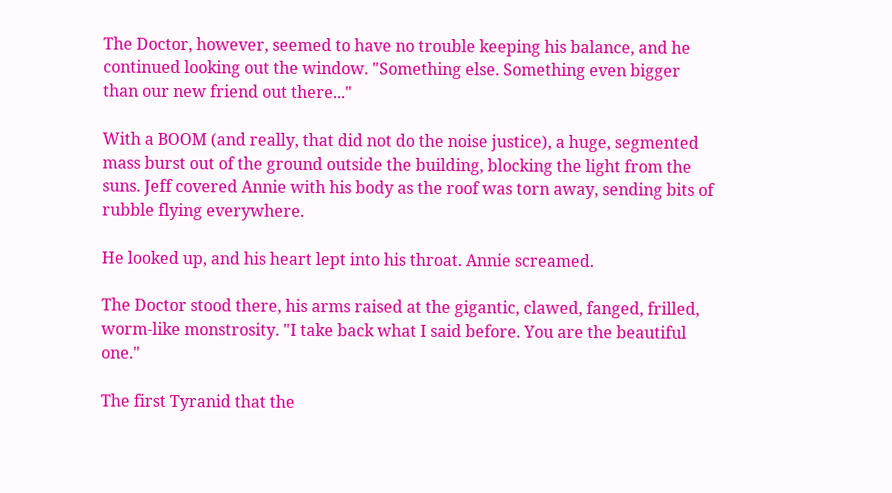The Doctor, however, seemed to have no trouble keeping his balance, and he continued looking out the window. "Something else. Something even bigger than our new friend out there..."

With a BOOM (and really, that did not do the noise justice), a huge, segmented mass burst out of the ground outside the building, blocking the light from the suns. Jeff covered Annie with his body as the roof was torn away, sending bits of rubble flying everywhere.

He looked up, and his heart lept into his throat. Annie screamed.

The Doctor stood there, his arms raised at the gigantic, clawed, fanged, frilled, worm-like monstrosity. "I take back what I said before. You are the beautiful one."

The first Tyranid that the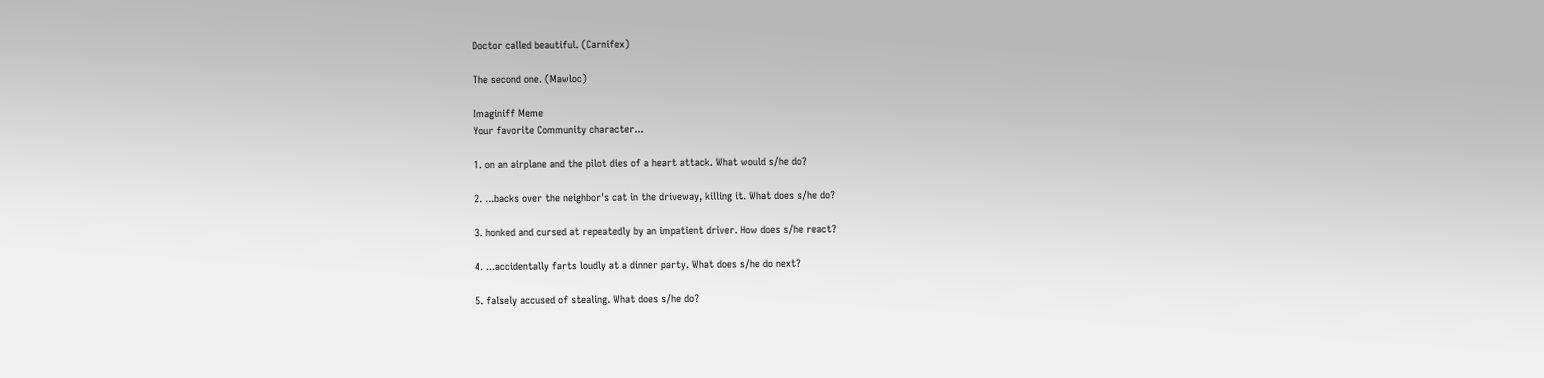Doctor called beautiful. (Carnifex)

The second one. (Mawloc)

Imaginiff Meme
Your favorite Community character...

1. on an airplane and the pilot dies of a heart attack. What would s/he do?

2. ...backs over the neighbor's cat in the driveway, killing it. What does s/he do?

3. honked and cursed at repeatedly by an impatient driver. How does s/he react?

4. ...accidentally farts loudly at a dinner party. What does s/he do next?

5. falsely accused of stealing. What does s/he do?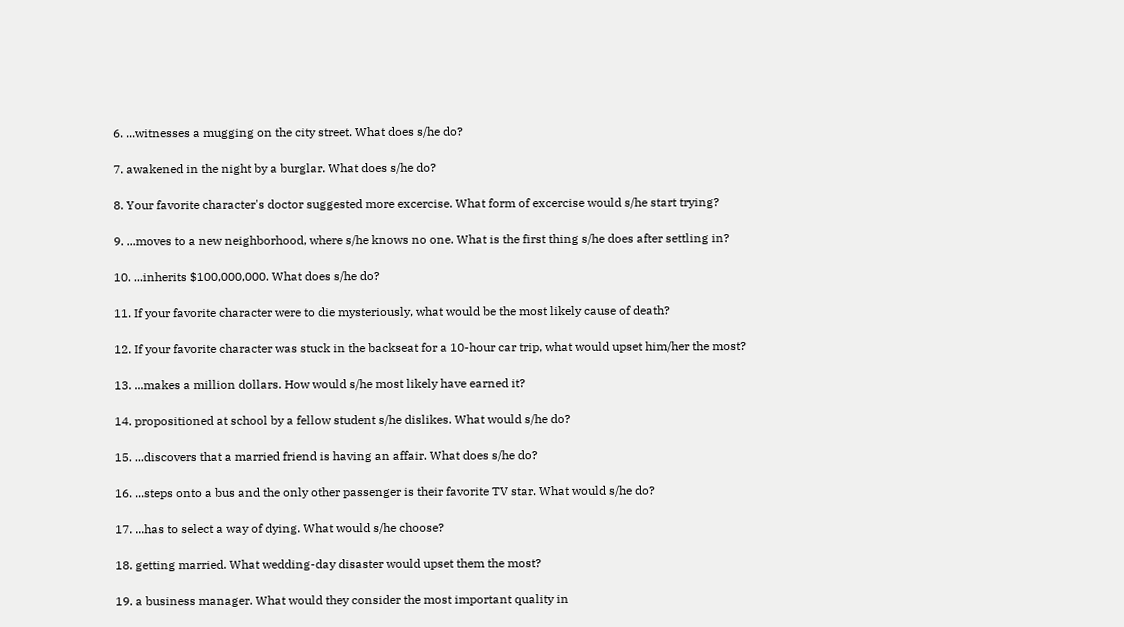6. ...witnesses a mugging on the city street. What does s/he do?

7. awakened in the night by a burglar. What does s/he do?

8. Your favorite character's doctor suggested more excercise. What form of excercise would s/he start trying?

9. ...moves to a new neighborhood, where s/he knows no one. What is the first thing s/he does after settling in?

10. ...inherits $100,000,000. What does s/he do?

11. If your favorite character were to die mysteriously, what would be the most likely cause of death?

12. If your favorite character was stuck in the backseat for a 10-hour car trip, what would upset him/her the most?

13. ...makes a million dollars. How would s/he most likely have earned it?

14. propositioned at school by a fellow student s/he dislikes. What would s/he do?

15. ...discovers that a married friend is having an affair. What does s/he do?

16. ...steps onto a bus and the only other passenger is their favorite TV star. What would s/he do?

17. ...has to select a way of dying. What would s/he choose?

18. getting married. What wedding-day disaster would upset them the most?

19. a business manager. What would they consider the most important quality in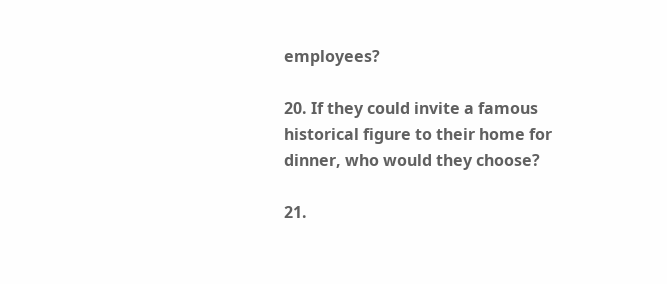employees?

20. If they could invite a famous historical figure to their home for dinner, who would they choose?

21.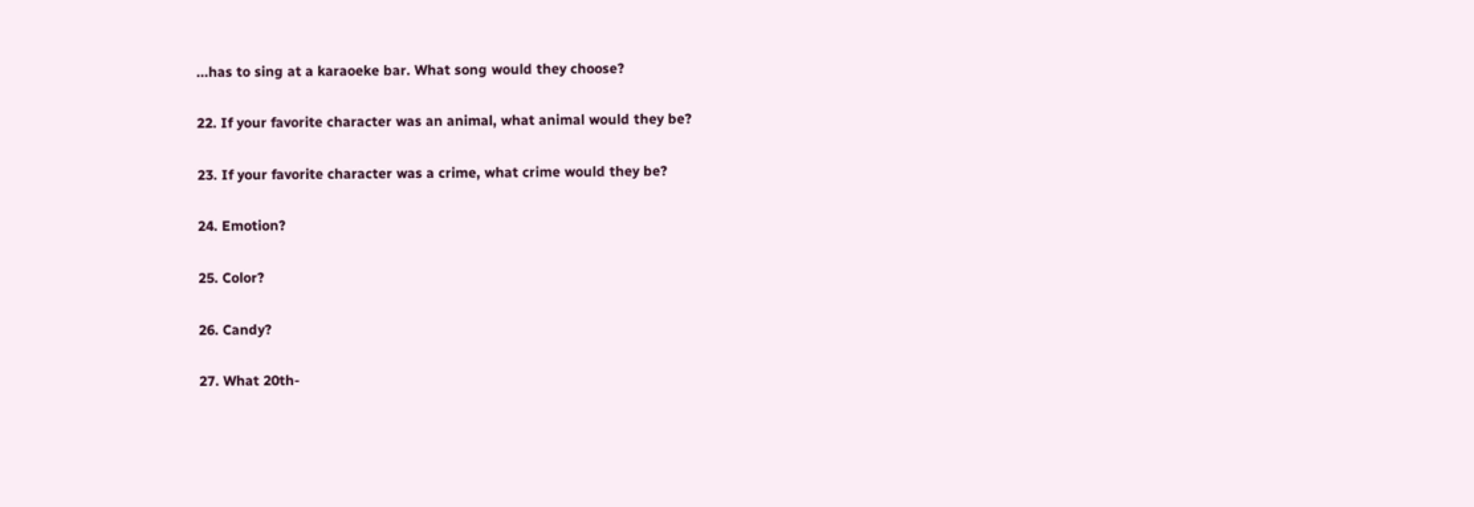...has to sing at a karaoeke bar. What song would they choose?

22. If your favorite character was an animal, what animal would they be?

23. If your favorite character was a crime, what crime would they be?

24. Emotion?

25. Color?

26. Candy?

27. What 20th-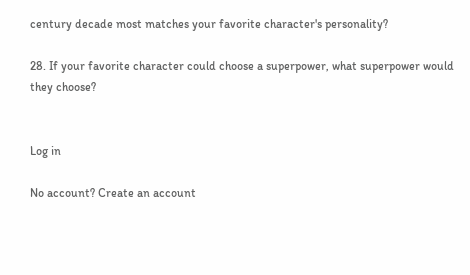century decade most matches your favorite character's personality?

28. If your favorite character could choose a superpower, what superpower would they choose?


Log in

No account? Create an account